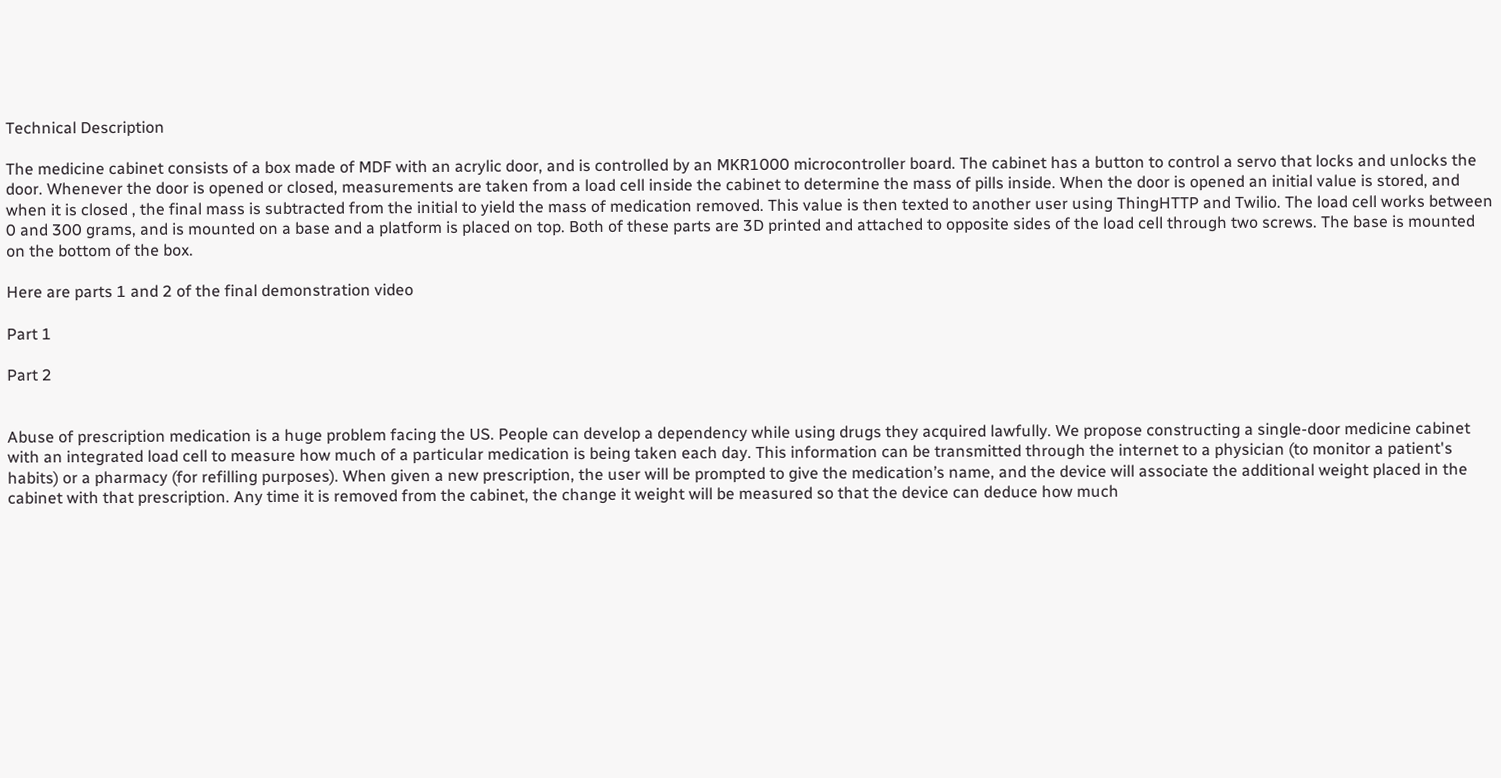Technical Description

The medicine cabinet consists of a box made of MDF with an acrylic door, and is controlled by an MKR1000 microcontroller board. The cabinet has a button to control a servo that locks and unlocks the door. Whenever the door is opened or closed, measurements are taken from a load cell inside the cabinet to determine the mass of pills inside. When the door is opened an initial value is stored, and when it is closed , the final mass is subtracted from the initial to yield the mass of medication removed. This value is then texted to another user using ThingHTTP and Twilio. The load cell works between 0 and 300 grams, and is mounted on a base and a platform is placed on top. Both of these parts are 3D printed and attached to opposite sides of the load cell through two screws. The base is mounted on the bottom of the box.

Here are parts 1 and 2 of the final demonstration video

Part 1

Part 2


Abuse of prescription medication is a huge problem facing the US. People can develop a dependency while using drugs they acquired lawfully. We propose constructing a single-door medicine cabinet with an integrated load cell to measure how much of a particular medication is being taken each day. This information can be transmitted through the internet to a physician (to monitor a patient's habits) or a pharmacy (for refilling purposes). When given a new prescription, the user will be prompted to give the medication’s name, and the device will associate the additional weight placed in the cabinet with that prescription. Any time it is removed from the cabinet, the change it weight will be measured so that the device can deduce how much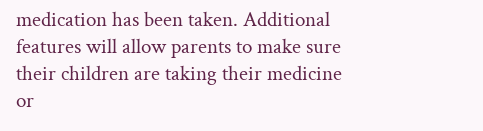medication has been taken. Additional features will allow parents to make sure their children are taking their medicine or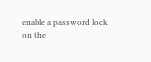enable a password lock on the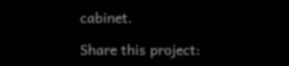cabinet.

Share this project: